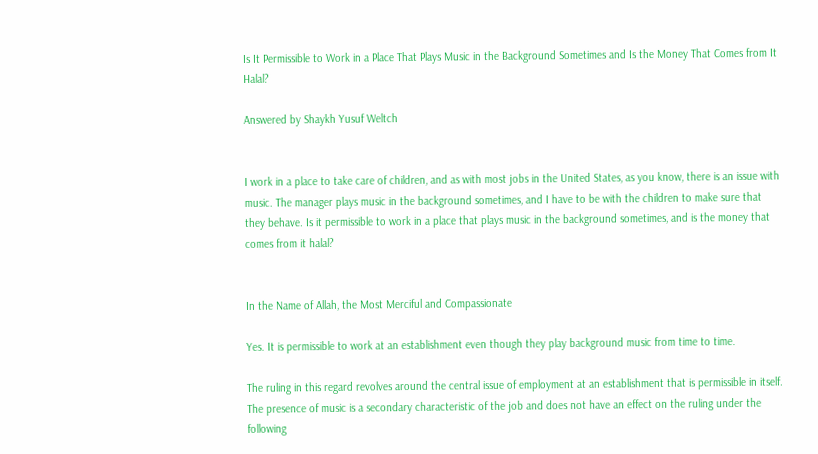Is It Permissible to Work in a Place That Plays Music in the Background Sometimes and Is the Money That Comes from It Halal?

Answered by Shaykh Yusuf Weltch


I work in a place to take care of children, and as with most jobs in the United States, as you know, there is an issue with music. The manager plays music in the background sometimes, and I have to be with the children to make sure that they behave. Is it permissible to work in a place that plays music in the background sometimes, and is the money that comes from it halal?


In the Name of Allah, the Most Merciful and Compassionate

Yes. It is permissible to work at an establishment even though they play background music from time to time.

The ruling in this regard revolves around the central issue of employment at an establishment that is permissible in itself. The presence of music is a secondary characteristic of the job and does not have an effect on the ruling under the following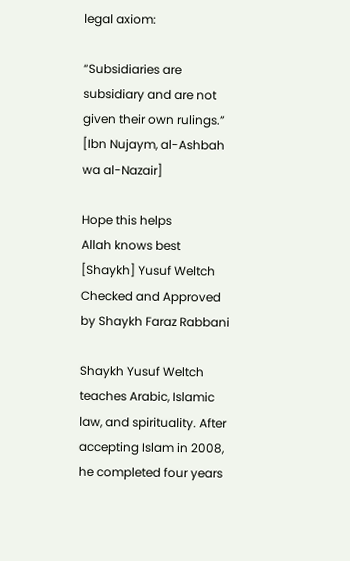legal axiom:

“Subsidiaries are subsidiary and are not given their own rulings.” [Ibn Nujaym, al-Ashbah wa al-Nazair]

Hope this helps
Allah knows best
[Shaykh] Yusuf Weltch
Checked and Approved by Shaykh Faraz Rabbani

Shaykh Yusuf Weltch teaches Arabic, Islamic law, and spirituality. After accepting Islam in 2008, he completed four years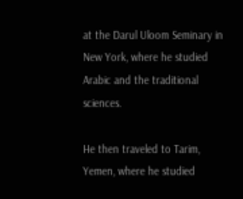at the Darul Uloom Seminary in New York, where he studied Arabic and the traditional sciences.

He then traveled to Tarim, Yemen, where he studied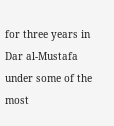for three years in Dar al-Mustafa under some of the most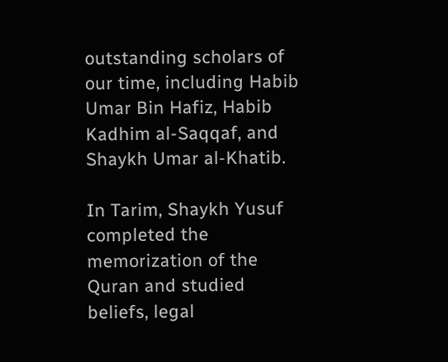outstanding scholars of our time, including Habib Umar Bin Hafiz, Habib Kadhim al-Saqqaf, and Shaykh Umar al-Khatib.

In Tarim, Shaykh Yusuf completed the memorization of the Quran and studied beliefs, legal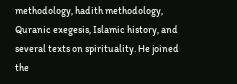methodology, hadith methodology, Quranic exegesis, Islamic history, and several texts on spirituality. He joined the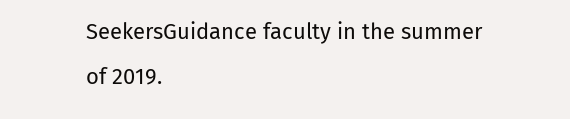SeekersGuidance faculty in the summer of 2019.